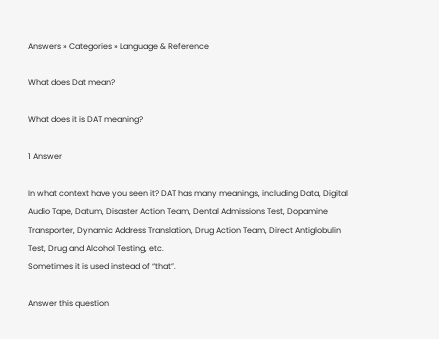Answers » Categories » Language & Reference

What does Dat mean?

What does it is DAT meaning?

1 Answer

In what context have you seen it? DAT has many meanings, including Data, Digital Audio Tape, Datum, Disaster Action Team, Dental Admissions Test, Dopamine Transporter, Dynamic Address Translation, Drug Action Team, Direct Antiglobulin Test, Drug and Alcohol Testing, etc.
Sometimes it is used instead of “that”.

Answer this question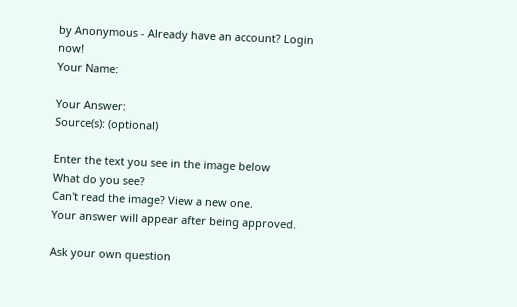by Anonymous - Already have an account? Login now!
Your Name:

Your Answer:
Source(s): (optional)

Enter the text you see in the image below
What do you see?
Can't read the image? View a new one.
Your answer will appear after being approved.

Ask your own question